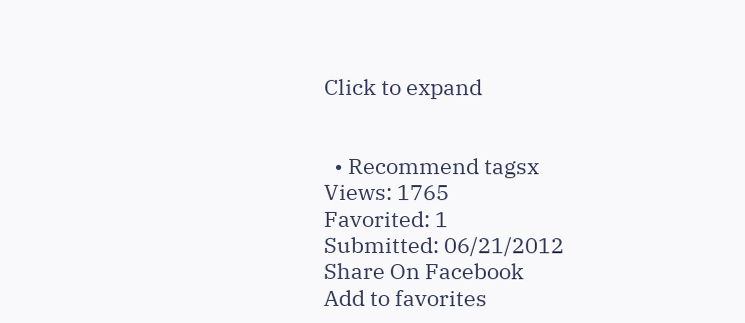Click to expand


  • Recommend tagsx
Views: 1765
Favorited: 1
Submitted: 06/21/2012
Share On Facebook
Add to favorites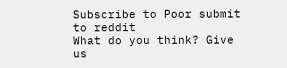Subscribe to Poor submit to reddit
What do you think? Give us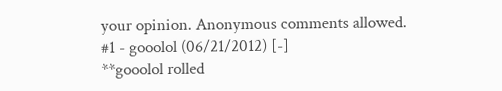your opinion. Anonymous comments allowed.
#1 - gooolol (06/21/2012) [-]
**gooolol rolled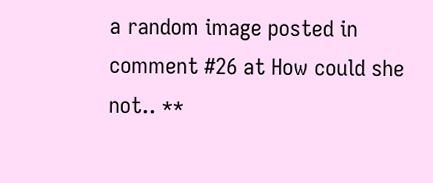a random image posted in comment #26 at How could she not.. **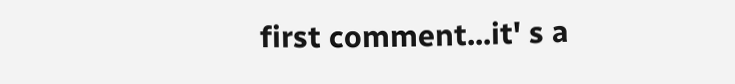first comment...it' s a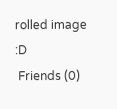rolled image :D
 Friends (0)